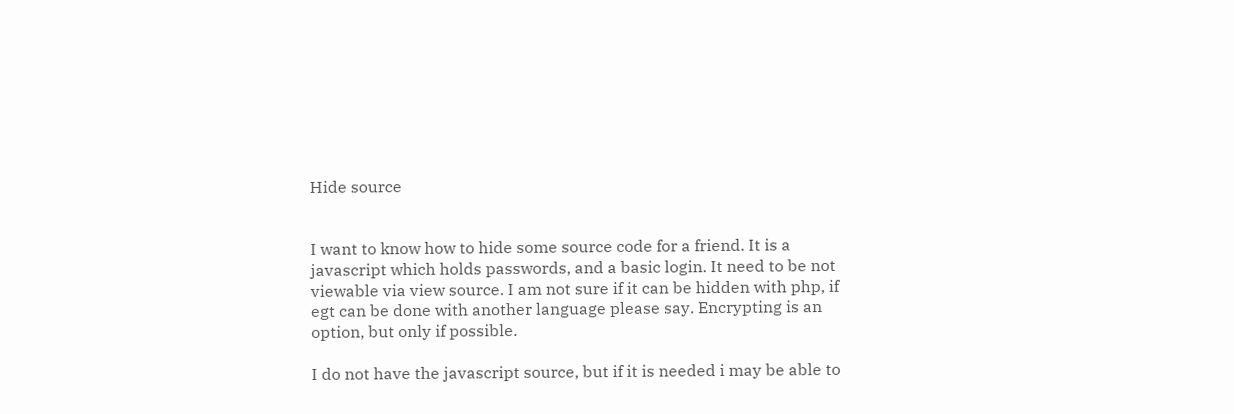Hide source


I want to know how to hide some source code for a friend. It is a javascript which holds passwords, and a basic login. It need to be not viewable via view source. I am not sure if it can be hidden with php, if egt can be done with another language please say. Encrypting is an option, but only if possible.

I do not have the javascript source, but if it is needed i may be able to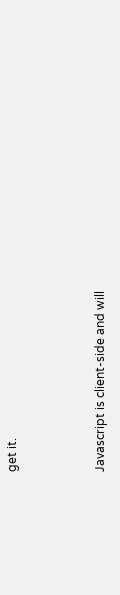get it.



Javascript is client-side and will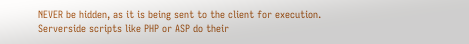NEVER be hidden, as it is being sent to the client for execution. Serverside scripts like PHP or ASP do their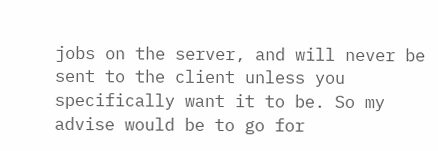jobs on the server, and will never be sent to the client unless you specifically want it to be. So my advise would be to go for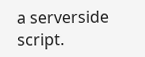a serverside script.